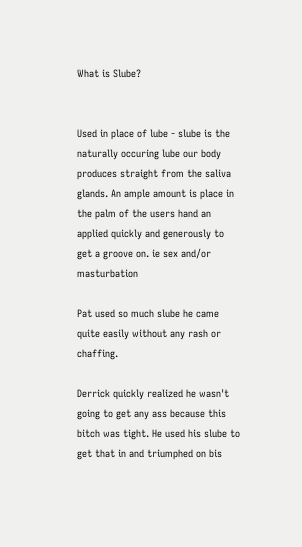What is Slube?


Used in place of lube - slube is the naturally occuring lube our body produces straight from the saliva glands. An ample amount is place in the palm of the users hand an applied quickly and generously to get a groove on. ie sex and/or masturbation

Pat used so much slube he came quite easily without any rash or chaffing.

Derrick quickly realized he wasn't going to get any ass because this bitch was tight. He used his slube to get that in and triumphed on bis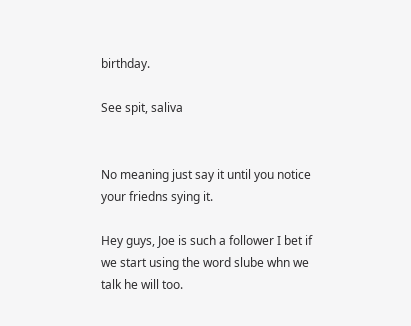birthday.

See spit, saliva


No meaning just say it until you notice your friedns sying it.

Hey guys, Joe is such a follower I bet if we start using the word slube whn we talk he will too.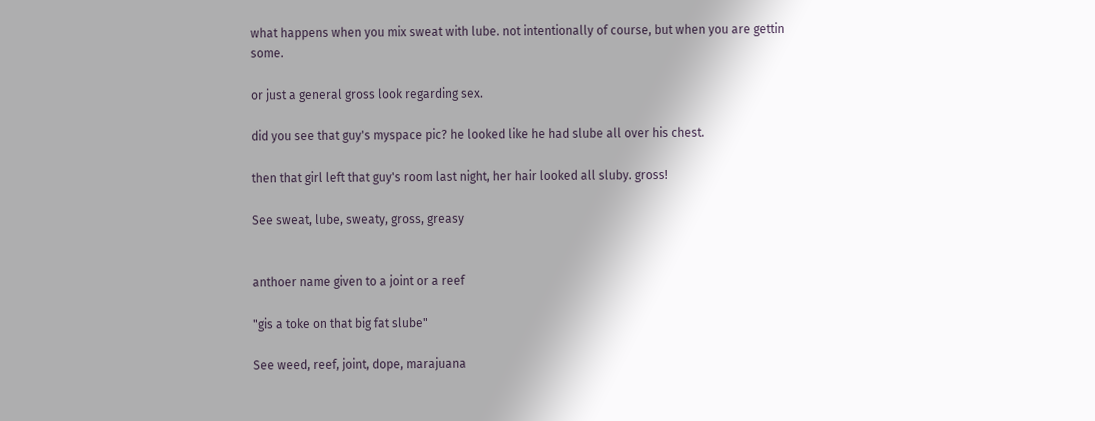what happens when you mix sweat with lube. not intentionally of course, but when you are gettin some.

or just a general gross look regarding sex.

did you see that guy's myspace pic? he looked like he had slube all over his chest.

then that girl left that guy's room last night, her hair looked all sluby. gross!

See sweat, lube, sweaty, gross, greasy


anthoer name given to a joint or a reef

"gis a toke on that big fat slube"

See weed, reef, joint, dope, marajuana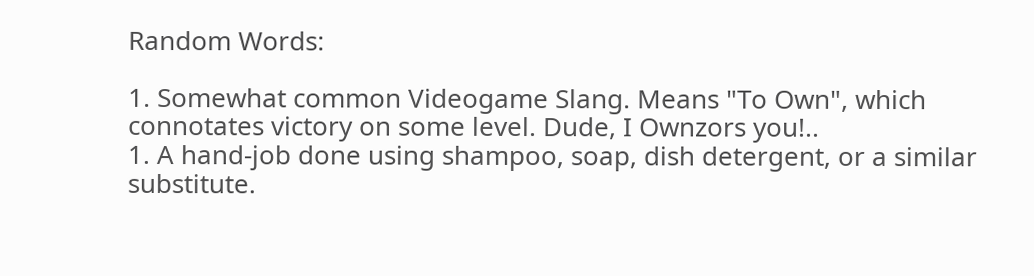Random Words:

1. Somewhat common Videogame Slang. Means "To Own", which connotates victory on some level. Dude, I Ownzors you!..
1. A hand-job done using shampoo, soap, dish detergent, or a similar substitute.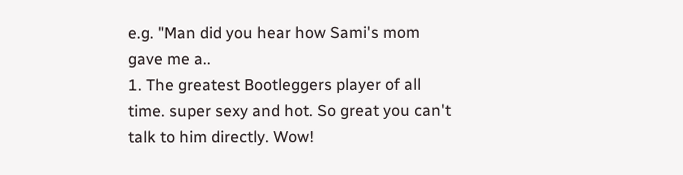e.g. "Man did you hear how Sami's mom gave me a..
1. The greatest Bootleggers player of all time. super sexy and hot. So great you can't talk to him directly. Wow!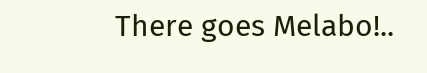There goes Melabo!..